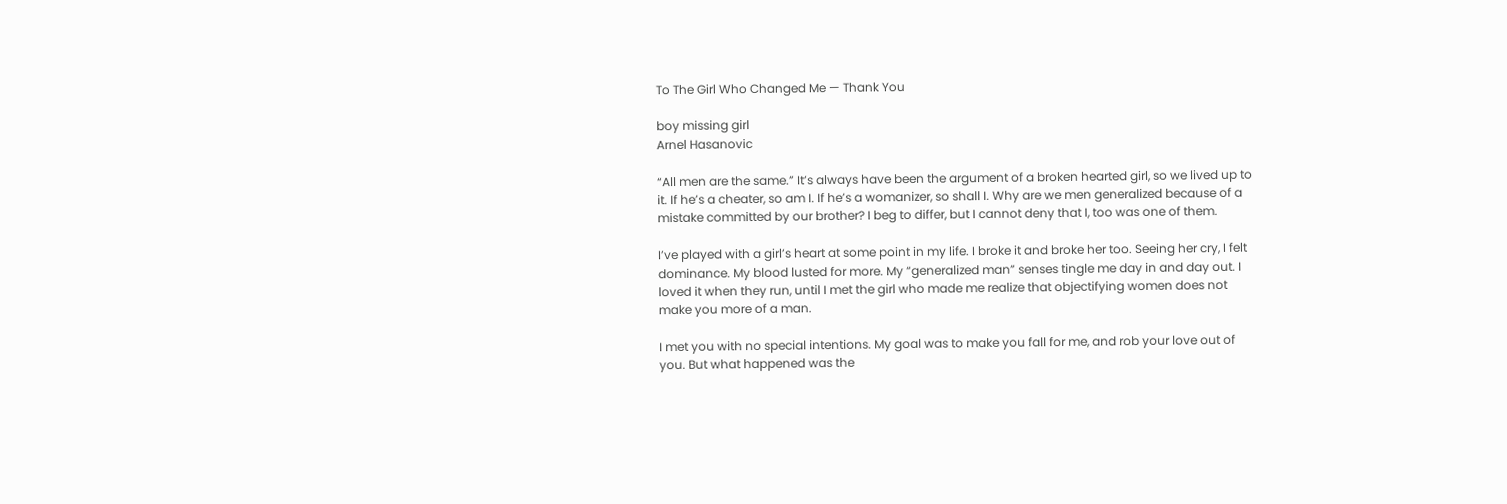To The Girl Who Changed Me — Thank You

boy missing girl
Arnel Hasanovic

“All men are the same.” It’s always have been the argument of a broken hearted girl, so we lived up to it. If he’s a cheater, so am I. If he’s a womanizer, so shall I. Why are we men generalized because of a mistake committed by our brother? I beg to differ, but I cannot deny that I, too was one of them.

I’ve played with a girl’s heart at some point in my life. I broke it and broke her too. Seeing her cry, I felt dominance. My blood lusted for more. My “generalized man” senses tingle me day in and day out. I loved it when they run, until I met the girl who made me realize that objectifying women does not make you more of a man.

I met you with no special intentions. My goal was to make you fall for me, and rob your love out of you. But what happened was the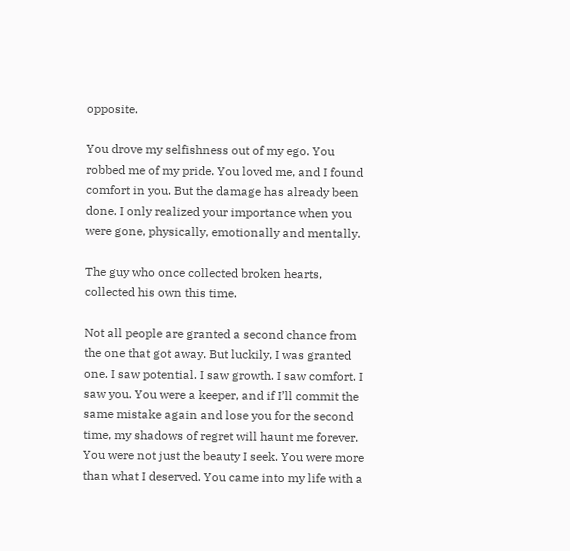opposite.

You drove my selfishness out of my ego. You robbed me of my pride. You loved me, and I found comfort in you. But the damage has already been done. I only realized your importance when you were gone, physically, emotionally and mentally.

The guy who once collected broken hearts, collected his own this time.

Not all people are granted a second chance from the one that got away. But luckily, I was granted one. I saw potential. I saw growth. I saw comfort. I saw you. You were a keeper, and if I’ll commit the same mistake again and lose you for the second time, my shadows of regret will haunt me forever. You were not just the beauty I seek. You were more than what I deserved. You came into my life with a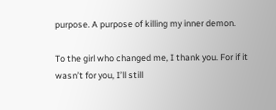purpose. A purpose of killing my inner demon.

To the girl who changed me, I thank you. For if it wasn’t for you, I’ll still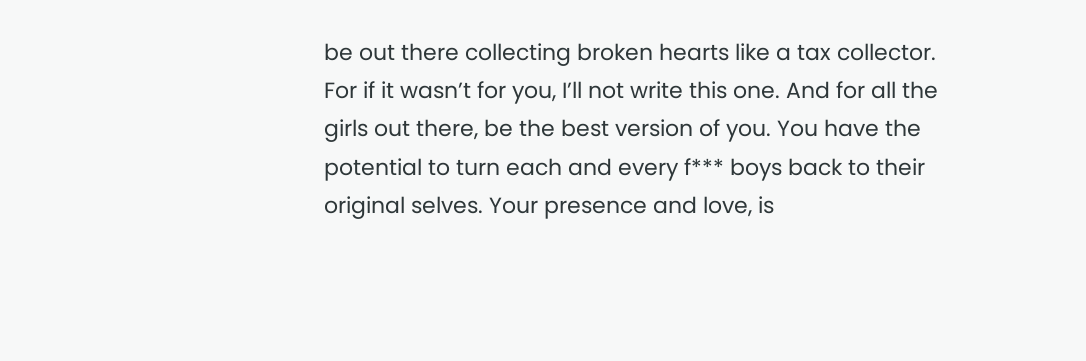be out there collecting broken hearts like a tax collector. For if it wasn’t for you, I’ll not write this one. And for all the girls out there, be the best version of you. You have the potential to turn each and every f*** boys back to their original selves. Your presence and love, is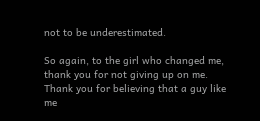not to be underestimated.

So again, to the girl who changed me, thank you for not giving up on me. Thank you for believing that a guy like me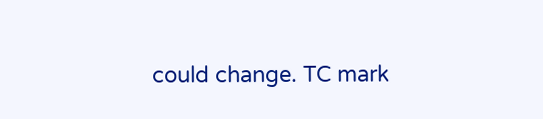could change. TC mark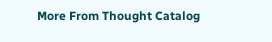More From Thought Catalog